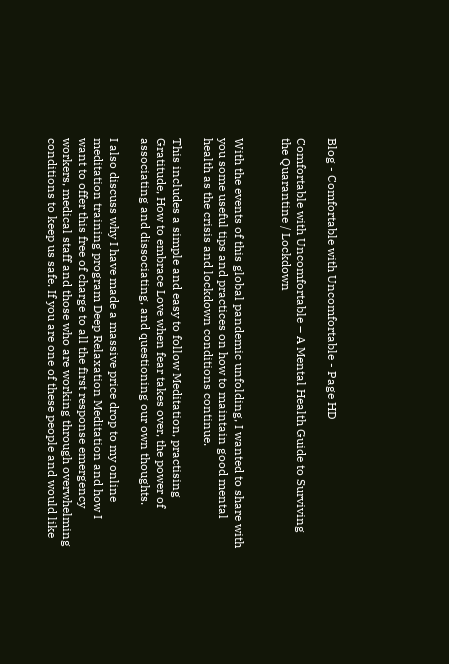Blog - Comfortable with Uncomfortable - Page HD

Comfortable with Uncomfortable – A Mental Health Guide to Surviving the Quarantine / Lockdown


With the events of this global pandemic unfolding, I wanted to share with you some useful tips and practices on how to maintain good mental health as the crisis and lockdown conditions continue.

This includes a simple and easy to follow Meditation, practising Gratitude, How to embrace Love when fear takes over, the power of associating and dissociating, and questioning our own thoughts.

I also discuss why I have made a massive price drop to my online meditation training program Deep Relaxation Meditation and how I want to offer this free of charge to all the first response emergency workers, medical staff and those who are working through overwhelming conditions to keep us safe. If you are one of these people and would like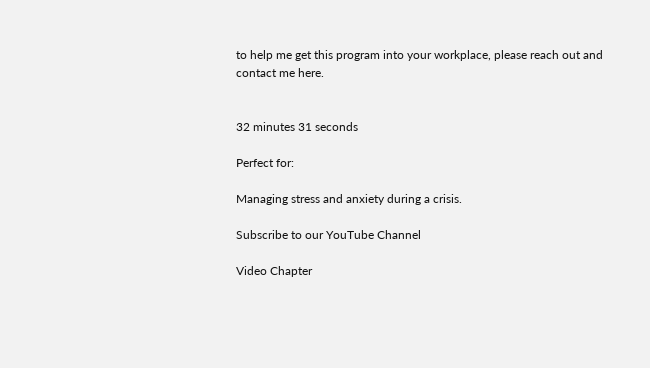to help me get this program into your workplace, please reach out and contact me here.


32 minutes 31 seconds

Perfect for:

Managing stress and anxiety during a crisis.

Subscribe to our YouTube Channel

Video Chapter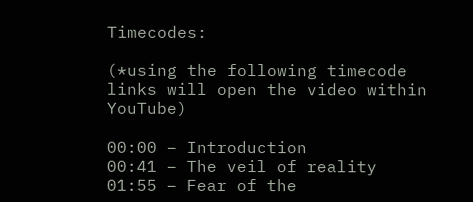Timecodes:

(*using the following timecode links will open the video within YouTube)

00:00 – Introduction
00:41 – The veil of reality
01:55 – Fear of the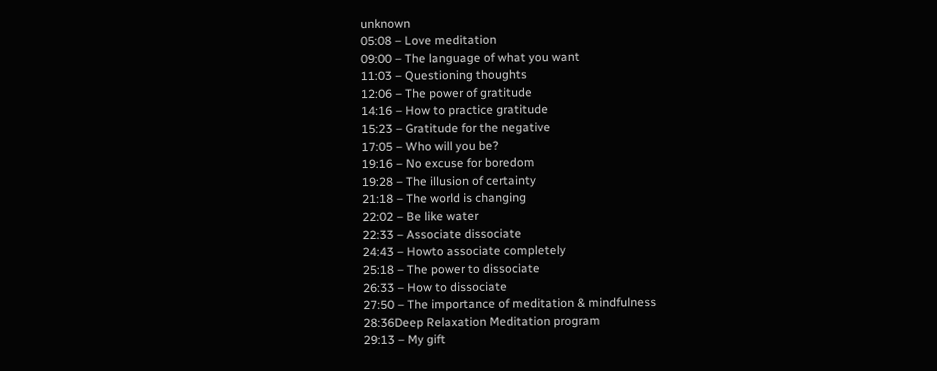unknown
05:08 – Love meditation
09:00 – The language of what you want
11:03 – Questioning thoughts
12:06 – The power of gratitude
14:16 – How to practice gratitude
15:23 – Gratitude for the negative
17:05 – Who will you be?
19:16 – No excuse for boredom
19:28 – The illusion of certainty
21:18 – The world is changing
22:02 – Be like water
22:33 – Associate dissociate
24:43 – Howto associate completely
25:18 – The power to dissociate
26:33 – How to dissociate
27:50 – The importance of meditation & mindfulness
28:36Deep Relaxation Meditation program
29:13 – My gift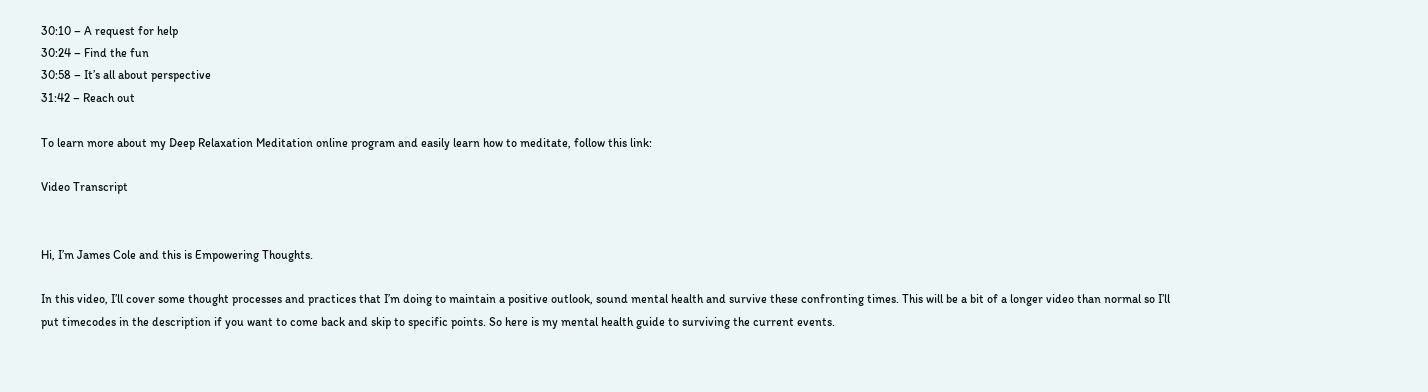30:10 – A request for help
30:24 – Find the fun
30:58 – It’s all about perspective
31:42 – Reach out

To learn more about my Deep Relaxation Meditation online program and easily learn how to meditate, follow this link:

Video Transcript


Hi, I’m James Cole and this is Empowering Thoughts.

In this video, I’ll cover some thought processes and practices that I’m doing to maintain a positive outlook, sound mental health and survive these confronting times. This will be a bit of a longer video than normal so I’ll put timecodes in the description if you want to come back and skip to specific points. So here is my mental health guide to surviving the current events.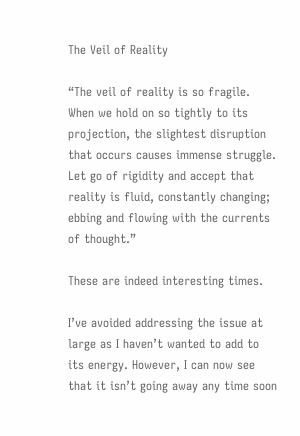The Veil of Reality

“The veil of reality is so fragile. When we hold on so tightly to its projection, the slightest disruption that occurs causes immense struggle. Let go of rigidity and accept that reality is fluid, constantly changing; ebbing and flowing with the currents of thought.”

These are indeed interesting times.

I’ve avoided addressing the issue at large as I haven’t wanted to add to its energy. However, I can now see that it isn’t going away any time soon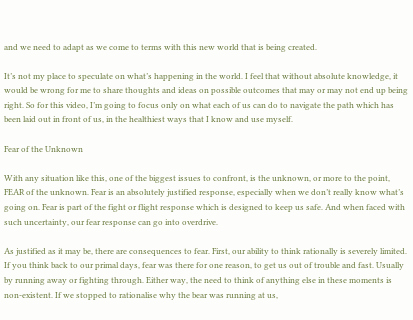and we need to adapt as we come to terms with this new world that is being created.

It’s not my place to speculate on what’s happening in the world. I feel that without absolute knowledge, it would be wrong for me to share thoughts and ideas on possible outcomes that may or may not end up being right. So for this video, I’m going to focus only on what each of us can do to navigate the path which has been laid out in front of us, in the healthiest ways that I know and use myself.

Fear of the Unknown

With any situation like this, one of the biggest issues to confront, is the unknown, or more to the point, FEAR of the unknown. Fear is an absolutely justified response, especially when we don’t really know what’s going on. Fear is part of the fight or flight response which is designed to keep us safe. And when faced with such uncertainty, our fear response can go into overdrive.

As justified as it may be, there are consequences to fear. First, our ability to think rationally is severely limited. If you think back to our primal days, fear was there for one reason, to get us out of trouble and fast. Usually by running away or fighting through. Either way, the need to think of anything else in these moments is non-existent. If we stopped to rationalise why the bear was running at us,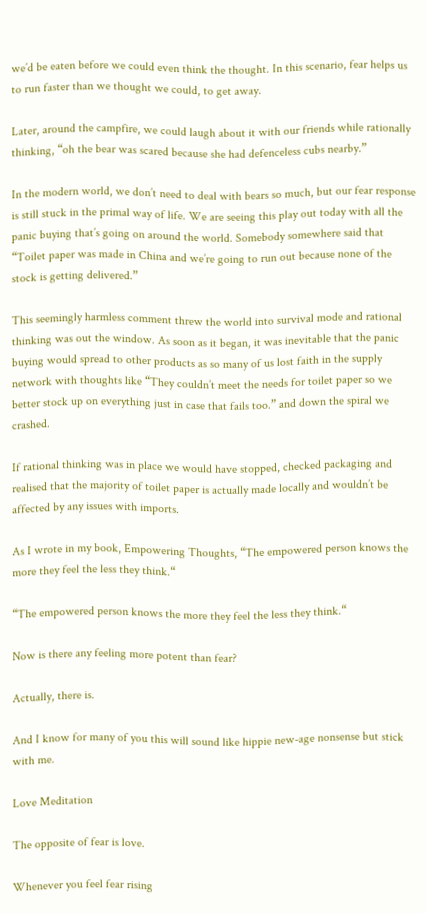we’d be eaten before we could even think the thought. In this scenario, fear helps us to run faster than we thought we could, to get away.

Later, around the campfire, we could laugh about it with our friends while rationally thinking, “oh the bear was scared because she had defenceless cubs nearby.”

In the modern world, we don’t need to deal with bears so much, but our fear response is still stuck in the primal way of life. We are seeing this play out today with all the panic buying that’s going on around the world. Somebody somewhere said that “Toilet paper was made in China and we’re going to run out because none of the stock is getting delivered.”

This seemingly harmless comment threw the world into survival mode and rational thinking was out the window. As soon as it began, it was inevitable that the panic buying would spread to other products as so many of us lost faith in the supply network with thoughts like “They couldn’t meet the needs for toilet paper so we better stock up on everything just in case that fails too.” and down the spiral we crashed.

If rational thinking was in place we would have stopped, checked packaging and realised that the majority of toilet paper is actually made locally and wouldn’t be affected by any issues with imports.

As I wrote in my book, Empowering Thoughts, “The empowered person knows the more they feel the less they think.“

“The empowered person knows the more they feel the less they think.“

Now is there any feeling more potent than fear?

Actually, there is.

And I know for many of you this will sound like hippie new-age nonsense but stick with me.

Love Meditation

The opposite of fear is love.

Whenever you feel fear rising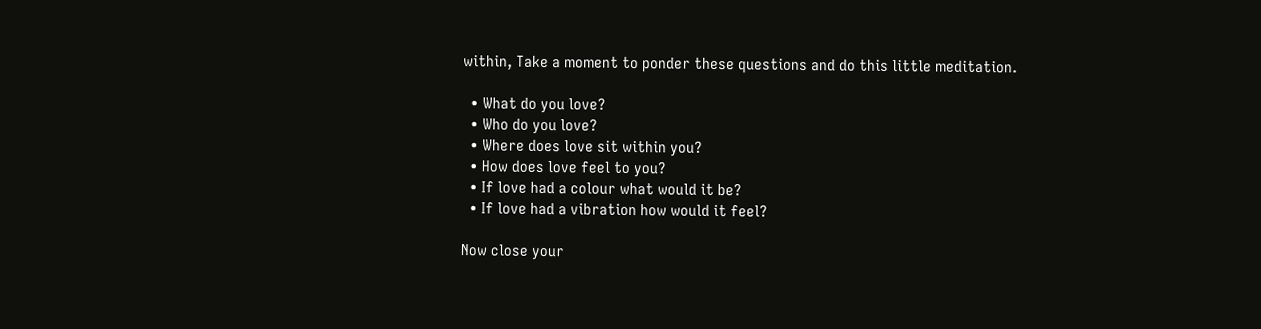within, Take a moment to ponder these questions and do this little meditation.

  • What do you love?
  • Who do you love?
  • Where does love sit within you?
  • How does love feel to you?
  • If love had a colour what would it be?
  • If love had a vibration how would it feel?

Now close your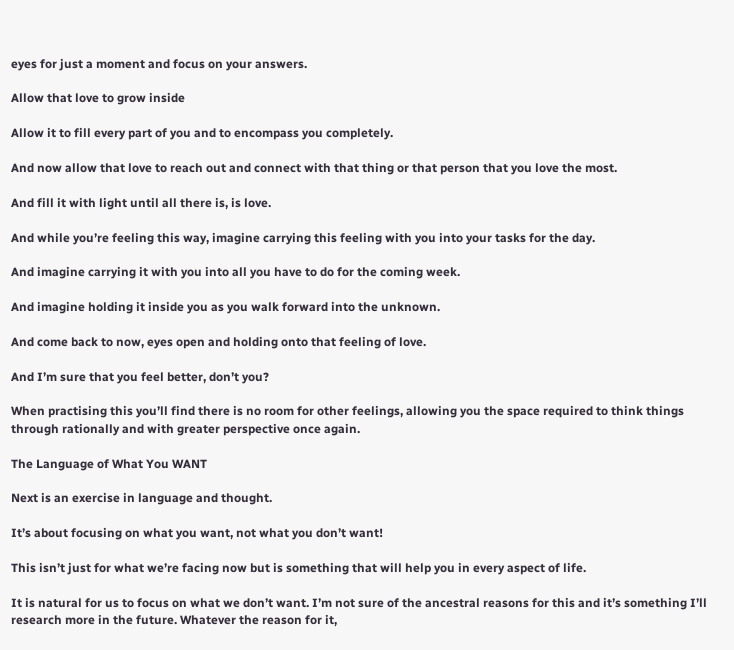eyes for just a moment and focus on your answers.

Allow that love to grow inside

Allow it to fill every part of you and to encompass you completely.

And now allow that love to reach out and connect with that thing or that person that you love the most.

And fill it with light until all there is, is love.

And while you’re feeling this way, imagine carrying this feeling with you into your tasks for the day.

And imagine carrying it with you into all you have to do for the coming week.

And imagine holding it inside you as you walk forward into the unknown.

And come back to now, eyes open and holding onto that feeling of love.

And I’m sure that you feel better, don’t you?

When practising this you’ll find there is no room for other feelings, allowing you the space required to think things through rationally and with greater perspective once again.

The Language of What You WANT

Next is an exercise in language and thought.

It’s about focusing on what you want, not what you don’t want!

This isn’t just for what we’re facing now but is something that will help you in every aspect of life.

It is natural for us to focus on what we don’t want. I’m not sure of the ancestral reasons for this and it’s something I’ll research more in the future. Whatever the reason for it,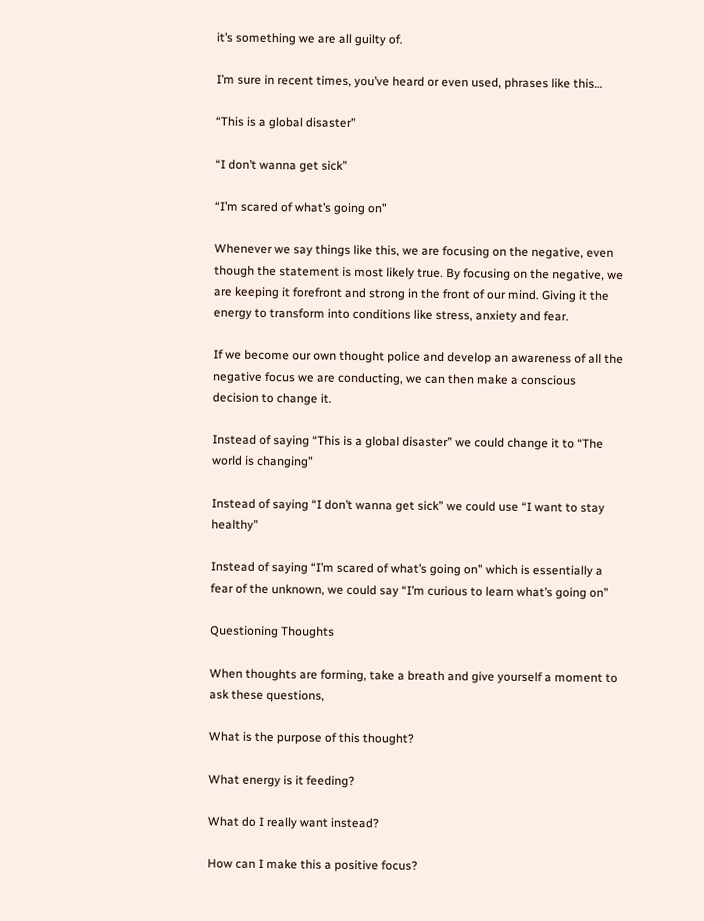it’s something we are all guilty of.

I’m sure in recent times, you’ve heard or even used, phrases like this…

“This is a global disaster”

“I don’t wanna get sick”

“I’m scared of what’s going on”

Whenever we say things like this, we are focusing on the negative, even though the statement is most likely true. By focusing on the negative, we are keeping it forefront and strong in the front of our mind. Giving it the energy to transform into conditions like stress, anxiety and fear.

If we become our own thought police and develop an awareness of all the negative focus we are conducting, we can then make a conscious decision to change it.

Instead of saying “This is a global disaster” we could change it to “The world is changing”

Instead of saying “I don’t wanna get sick” we could use “I want to stay healthy”

Instead of saying “I’m scared of what’s going on” which is essentially a fear of the unknown, we could say “I’m curious to learn what’s going on”

Questioning Thoughts

When thoughts are forming, take a breath and give yourself a moment to ask these questions,

What is the purpose of this thought?

What energy is it feeding?

What do I really want instead?

How can I make this a positive focus?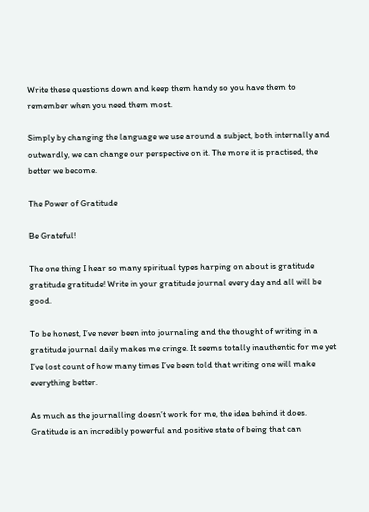Write these questions down and keep them handy so you have them to remember when you need them most.

Simply by changing the language we use around a subject, both internally and outwardly, we can change our perspective on it. The more it is practised, the better we become.

The Power of Gratitude

Be Grateful!

The one thing I hear so many spiritual types harping on about is gratitude gratitude gratitude! Write in your gratitude journal every day and all will be good.

To be honest, I’ve never been into journaling and the thought of writing in a gratitude journal daily makes me cringe. It seems totally inauthentic for me yet I’ve lost count of how many times I’ve been told that writing one will make everything better.

As much as the journalling doesn’t work for me, the idea behind it does. Gratitude is an incredibly powerful and positive state of being that can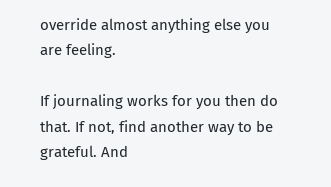override almost anything else you are feeling.

If journaling works for you then do that. If not, find another way to be grateful. And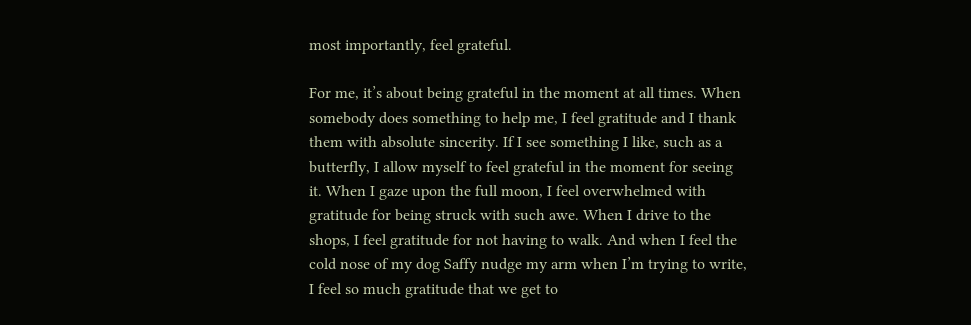most importantly, feel grateful.

For me, it’s about being grateful in the moment at all times. When somebody does something to help me, I feel gratitude and I thank them with absolute sincerity. If I see something I like, such as a butterfly, I allow myself to feel grateful in the moment for seeing it. When I gaze upon the full moon, I feel overwhelmed with gratitude for being struck with such awe. When I drive to the shops, I feel gratitude for not having to walk. And when I feel the cold nose of my dog Saffy nudge my arm when I’m trying to write, I feel so much gratitude that we get to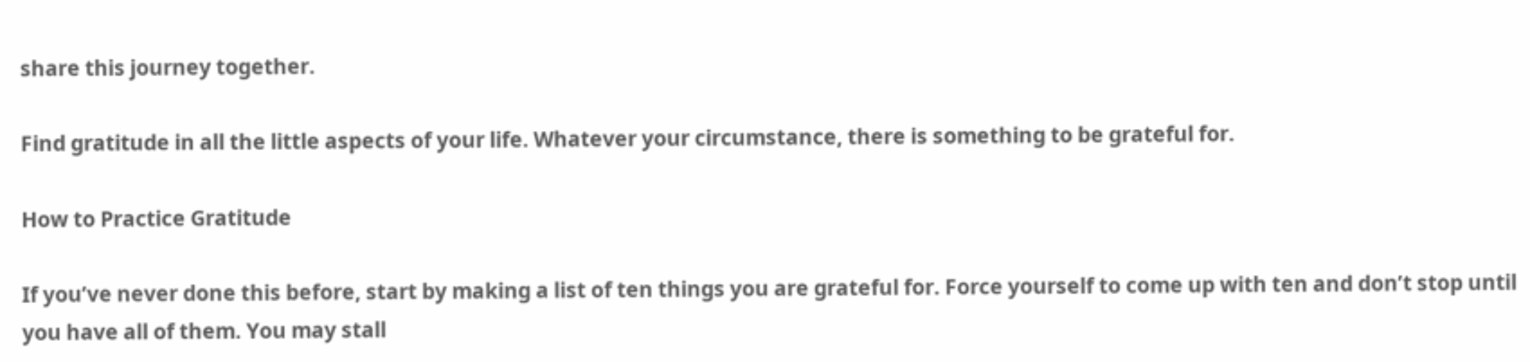share this journey together.

Find gratitude in all the little aspects of your life. Whatever your circumstance, there is something to be grateful for.

How to Practice Gratitude

If you’ve never done this before, start by making a list of ten things you are grateful for. Force yourself to come up with ten and don’t stop until you have all of them. You may stall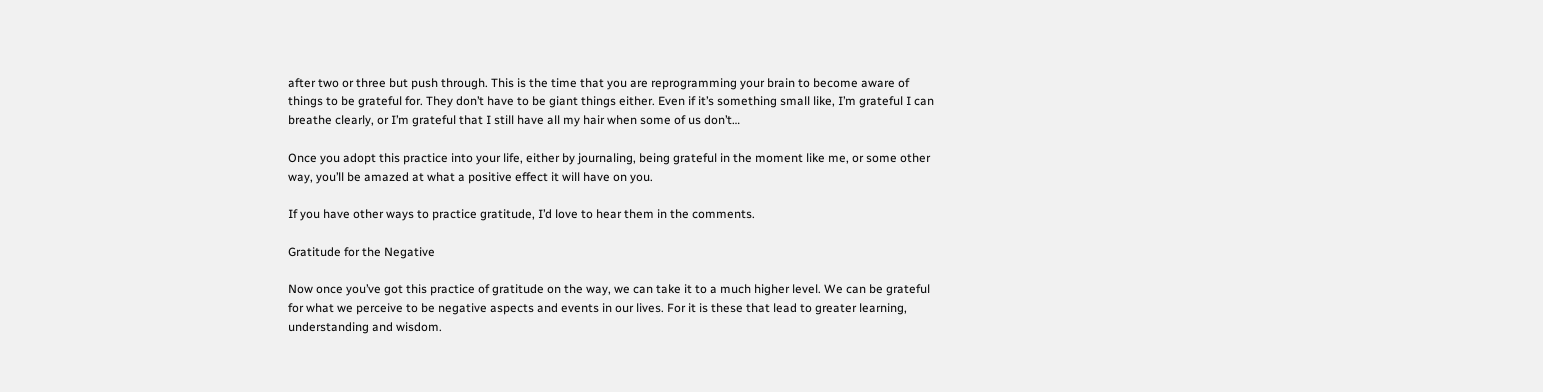after two or three but push through. This is the time that you are reprogramming your brain to become aware of things to be grateful for. They don’t have to be giant things either. Even if it’s something small like, I’m grateful I can breathe clearly, or I’m grateful that I still have all my hair when some of us don’t…

Once you adopt this practice into your life, either by journaling, being grateful in the moment like me, or some other way, you’ll be amazed at what a positive effect it will have on you.

If you have other ways to practice gratitude, I’d love to hear them in the comments.

Gratitude for the Negative

Now once you’ve got this practice of gratitude on the way, we can take it to a much higher level. We can be grateful for what we perceive to be negative aspects and events in our lives. For it is these that lead to greater learning, understanding and wisdom.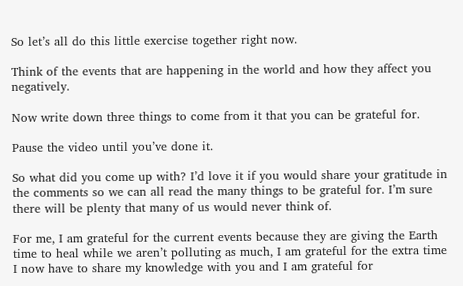So let’s all do this little exercise together right now.

Think of the events that are happening in the world and how they affect you negatively.

Now write down three things to come from it that you can be grateful for.

Pause the video until you’ve done it.

So what did you come up with? I’d love it if you would share your gratitude in the comments so we can all read the many things to be grateful for. I’m sure there will be plenty that many of us would never think of.

For me, I am grateful for the current events because they are giving the Earth time to heal while we aren’t polluting as much, I am grateful for the extra time I now have to share my knowledge with you and I am grateful for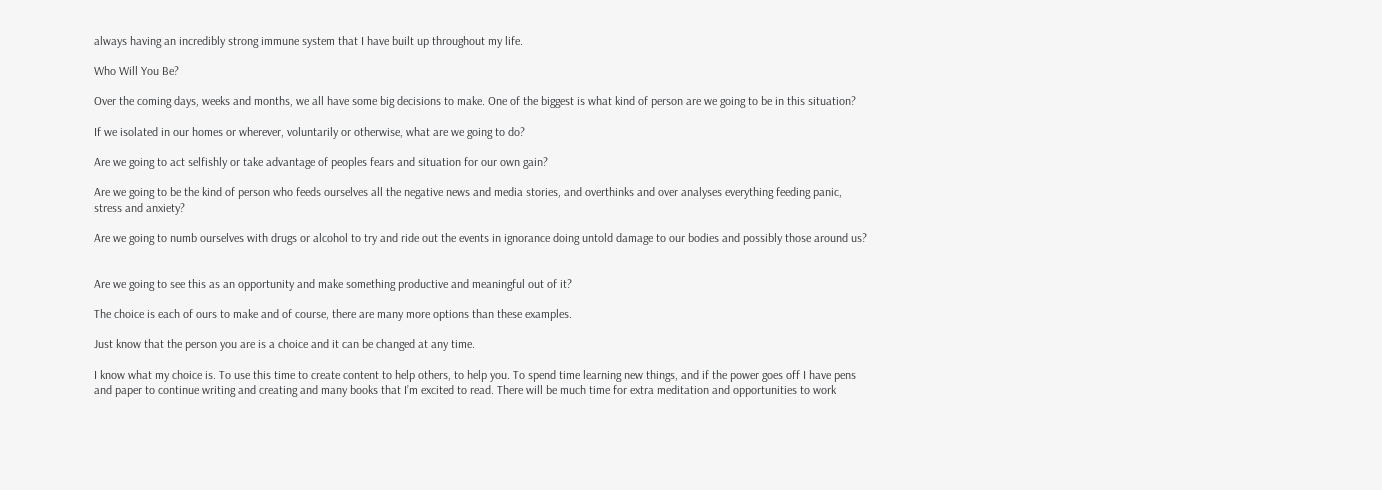always having an incredibly strong immune system that I have built up throughout my life.

Who Will You Be?

Over the coming days, weeks and months, we all have some big decisions to make. One of the biggest is what kind of person are we going to be in this situation?

If we isolated in our homes or wherever, voluntarily or otherwise, what are we going to do?

Are we going to act selfishly or take advantage of peoples fears and situation for our own gain?

Are we going to be the kind of person who feeds ourselves all the negative news and media stories, and overthinks and over analyses everything feeding panic, stress and anxiety?

Are we going to numb ourselves with drugs or alcohol to try and ride out the events in ignorance doing untold damage to our bodies and possibly those around us?


Are we going to see this as an opportunity and make something productive and meaningful out of it?

The choice is each of ours to make and of course, there are many more options than these examples.

Just know that the person you are is a choice and it can be changed at any time.

I know what my choice is. To use this time to create content to help others, to help you. To spend time learning new things, and if the power goes off I have pens and paper to continue writing and creating and many books that I’m excited to read. There will be much time for extra meditation and opportunities to work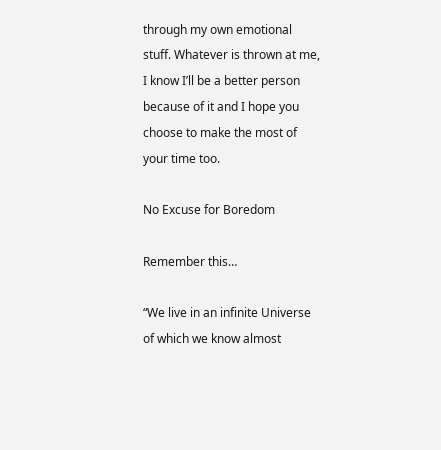through my own emotional stuff. Whatever is thrown at me, I know I’ll be a better person because of it and I hope you choose to make the most of your time too.

No Excuse for Boredom

Remember this…

“We live in an infinite Universe of which we know almost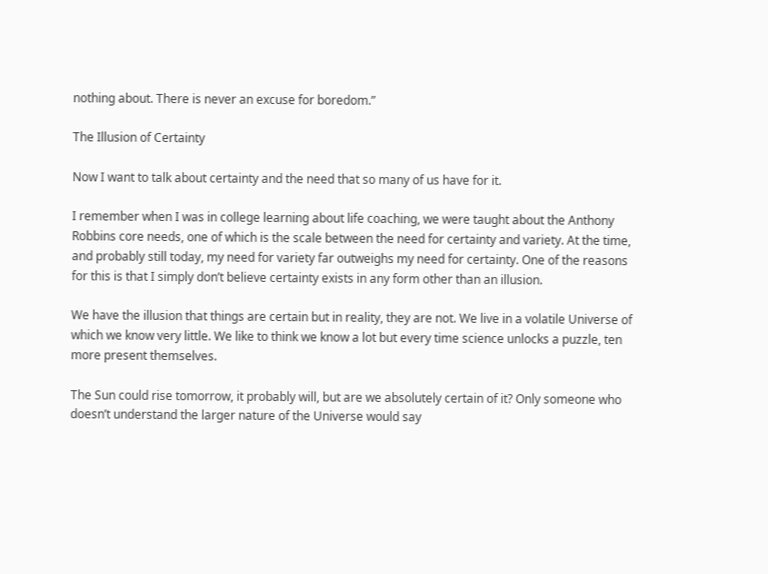nothing about. There is never an excuse for boredom.”

The Illusion of Certainty

Now I want to talk about certainty and the need that so many of us have for it.

I remember when I was in college learning about life coaching, we were taught about the Anthony Robbins core needs, one of which is the scale between the need for certainty and variety. At the time, and probably still today, my need for variety far outweighs my need for certainty. One of the reasons for this is that I simply don’t believe certainty exists in any form other than an illusion.

We have the illusion that things are certain but in reality, they are not. We live in a volatile Universe of which we know very little. We like to think we know a lot but every time science unlocks a puzzle, ten more present themselves.

The Sun could rise tomorrow, it probably will, but are we absolutely certain of it? Only someone who doesn’t understand the larger nature of the Universe would say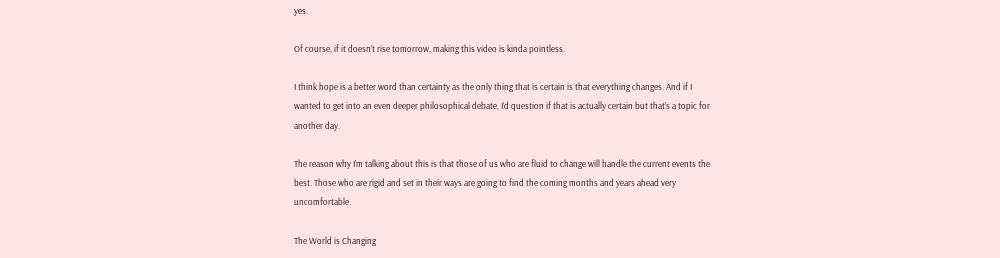yes.

Of course, if it doesn’t rise tomorrow, making this video is kinda pointless.

I think hope is a better word than certainty as the only thing that is certain is that everything changes. And if I wanted to get into an even deeper philosophical debate, I’d question if that is actually certain but that’s a topic for another day.

The reason why I’m talking about this is that those of us who are fluid to change will handle the current events the best. Those who are rigid and set in their ways are going to find the coming months and years ahead very uncomfortable.

The World is Changing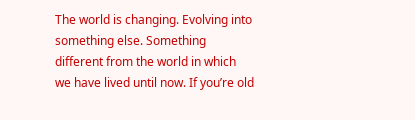The world is changing. Evolving into something else. Something different from the world in which we have lived until now. If you’re old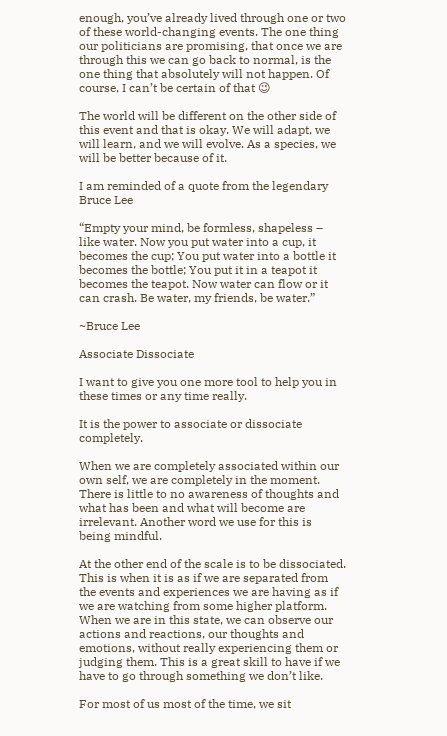enough, you’ve already lived through one or two of these world-changing events. The one thing our politicians are promising, that once we are through this we can go back to normal, is the one thing that absolutely will not happen. Of course, I can’t be certain of that 😉

The world will be different on the other side of this event and that is okay. We will adapt, we will learn, and we will evolve. As a species, we will be better because of it.

I am reminded of a quote from the legendary Bruce Lee

“Empty your mind, be formless, shapeless – like water. Now you put water into a cup, it becomes the cup; You put water into a bottle it becomes the bottle; You put it in a teapot it becomes the teapot. Now water can flow or it can crash. Be water, my friends, be water.”

~Bruce Lee

Associate Dissociate

I want to give you one more tool to help you in these times or any time really.

It is the power to associate or dissociate completely.

When we are completely associated within our own self, we are completely in the moment. There is little to no awareness of thoughts and what has been and what will become are irrelevant. Another word we use for this is being mindful.

At the other end of the scale is to be dissociated. This is when it is as if we are separated from the events and experiences we are having as if we are watching from some higher platform. When we are in this state, we can observe our actions and reactions, our thoughts and emotions, without really experiencing them or judging them. This is a great skill to have if we have to go through something we don’t like.

For most of us most of the time, we sit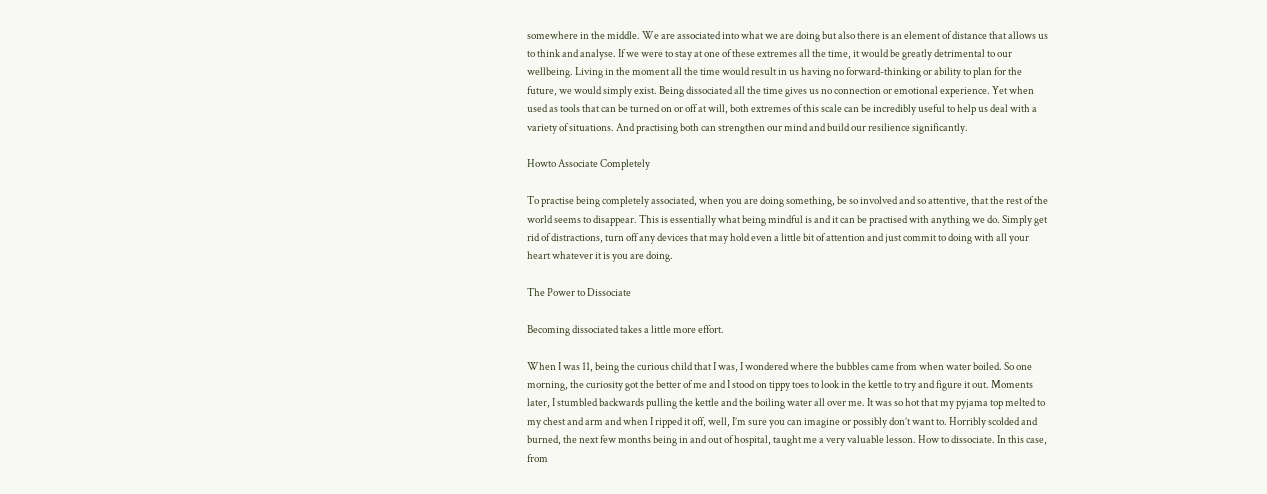somewhere in the middle. We are associated into what we are doing but also there is an element of distance that allows us to think and analyse. If we were to stay at one of these extremes all the time, it would be greatly detrimental to our wellbeing. Living in the moment all the time would result in us having no forward-thinking or ability to plan for the future, we would simply exist. Being dissociated all the time gives us no connection or emotional experience. Yet when used as tools that can be turned on or off at will, both extremes of this scale can be incredibly useful to help us deal with a variety of situations. And practising both can strengthen our mind and build our resilience significantly.

Howto Associate Completely

To practise being completely associated, when you are doing something, be so involved and so attentive, that the rest of the world seems to disappear. This is essentially what being mindful is and it can be practised with anything we do. Simply get rid of distractions, turn off any devices that may hold even a little bit of attention and just commit to doing with all your heart whatever it is you are doing.

The Power to Dissociate

Becoming dissociated takes a little more effort.

When I was 11, being the curious child that I was, I wondered where the bubbles came from when water boiled. So one morning, the curiosity got the better of me and I stood on tippy toes to look in the kettle to try and figure it out. Moments later, I stumbled backwards pulling the kettle and the boiling water all over me. It was so hot that my pyjama top melted to my chest and arm and when I ripped it off, well, I’m sure you can imagine or possibly don’t want to. Horribly scolded and burned, the next few months being in and out of hospital, taught me a very valuable lesson. How to dissociate. In this case, from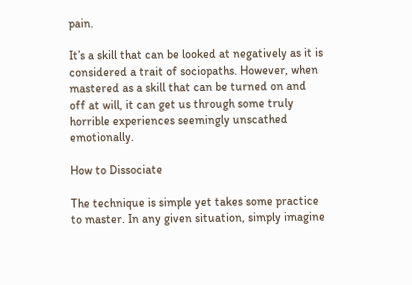pain.

It’s a skill that can be looked at negatively as it is considered a trait of sociopaths. However, when mastered as a skill that can be turned on and off at will, it can get us through some truly horrible experiences seemingly unscathed emotionally.

How to Dissociate

The technique is simple yet takes some practice to master. In any given situation, simply imagine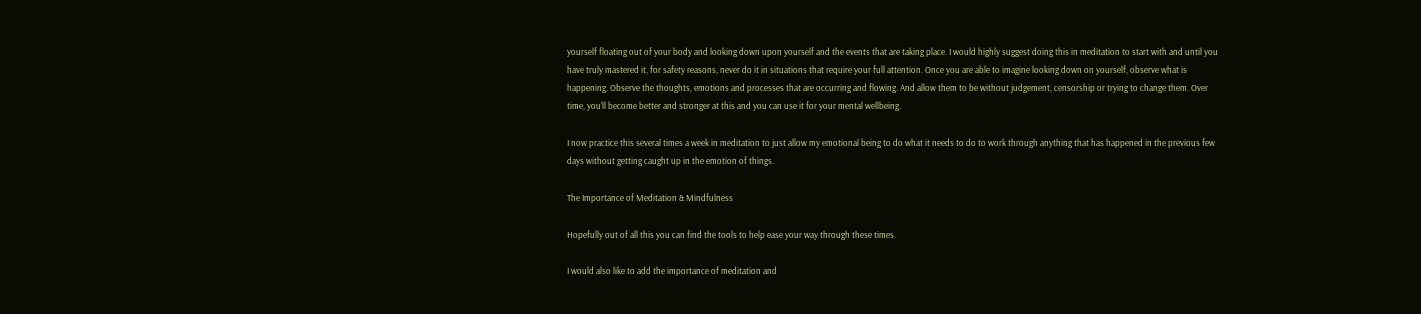yourself floating out of your body and looking down upon yourself and the events that are taking place. I would highly suggest doing this in meditation to start with and until you have truly mastered it, for safety reasons, never do it in situations that require your full attention. Once you are able to imagine looking down on yourself, observe what is happening. Observe the thoughts, emotions and processes that are occurring and flowing. And allow them to be without judgement, censorship or trying to change them. Over time, you’ll become better and stronger at this and you can use it for your mental wellbeing.

I now practice this several times a week in meditation to just allow my emotional being to do what it needs to do to work through anything that has happened in the previous few days without getting caught up in the emotion of things.

The Importance of Meditation & Mindfulness

Hopefully out of all this you can find the tools to help ease your way through these times.

I would also like to add the importance of meditation and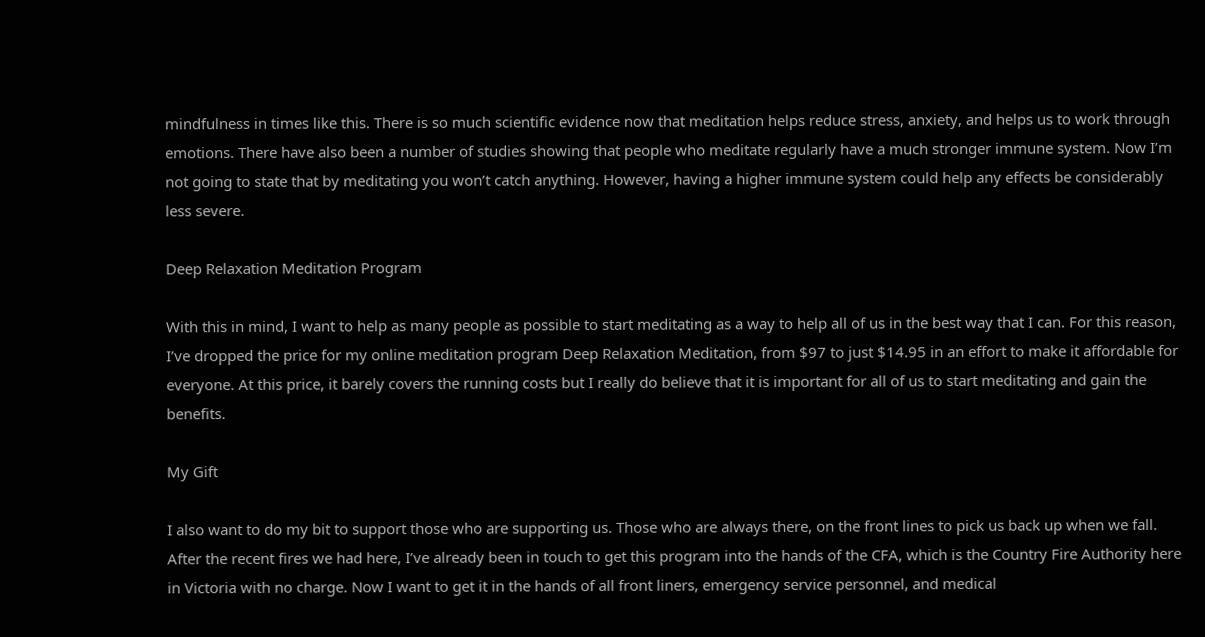mindfulness in times like this. There is so much scientific evidence now that meditation helps reduce stress, anxiety, and helps us to work through emotions. There have also been a number of studies showing that people who meditate regularly have a much stronger immune system. Now I’m not going to state that by meditating you won’t catch anything. However, having a higher immune system could help any effects be considerably less severe.

Deep Relaxation Meditation Program

With this in mind, I want to help as many people as possible to start meditating as a way to help all of us in the best way that I can. For this reason, I’ve dropped the price for my online meditation program Deep Relaxation Meditation, from $97 to just $14.95 in an effort to make it affordable for everyone. At this price, it barely covers the running costs but I really do believe that it is important for all of us to start meditating and gain the benefits.

My Gift

I also want to do my bit to support those who are supporting us. Those who are always there, on the front lines to pick us back up when we fall. After the recent fires we had here, I’ve already been in touch to get this program into the hands of the CFA, which is the Country Fire Authority here in Victoria with no charge. Now I want to get it in the hands of all front liners, emergency service personnel, and medical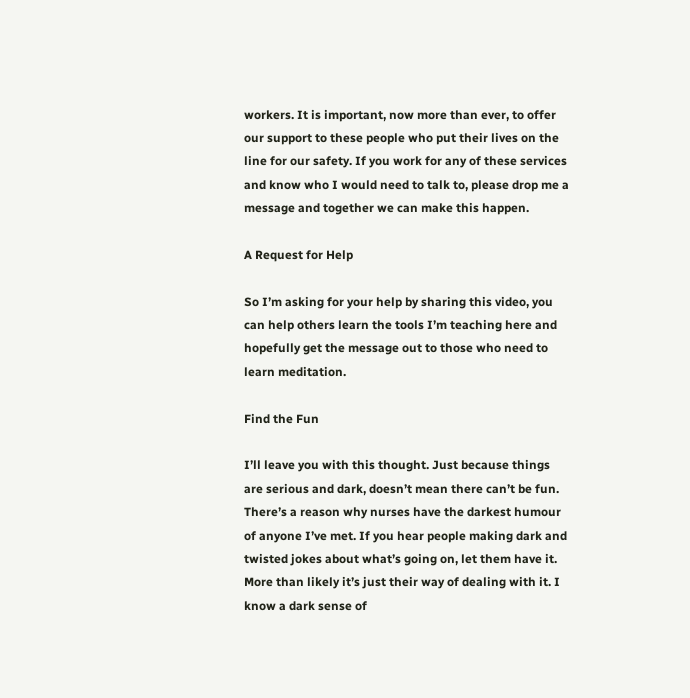workers. It is important, now more than ever, to offer our support to these people who put their lives on the line for our safety. If you work for any of these services and know who I would need to talk to, please drop me a message and together we can make this happen.

A Request for Help

So I’m asking for your help by sharing this video, you can help others learn the tools I’m teaching here and hopefully get the message out to those who need to learn meditation.

Find the Fun

I’ll leave you with this thought. Just because things are serious and dark, doesn’t mean there can’t be fun. There’s a reason why nurses have the darkest humour of anyone I’ve met. If you hear people making dark and twisted jokes about what’s going on, let them have it. More than likely it’s just their way of dealing with it. I know a dark sense of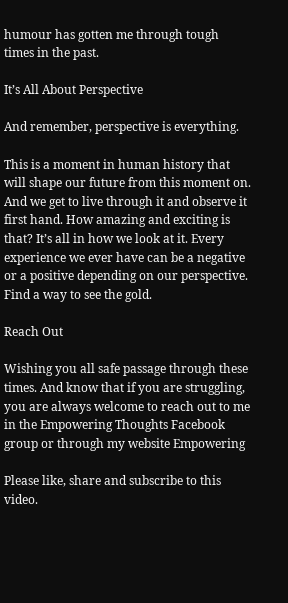humour has gotten me through tough times in the past.

It’s All About Perspective

And remember, perspective is everything.

This is a moment in human history that will shape our future from this moment on. And we get to live through it and observe it first hand. How amazing and exciting is that? It’s all in how we look at it. Every experience we ever have can be a negative or a positive depending on our perspective. Find a way to see the gold.

Reach Out

Wishing you all safe passage through these times. And know that if you are struggling, you are always welcome to reach out to me in the Empowering Thoughts Facebook group or through my website Empowering

Please like, share and subscribe to this video.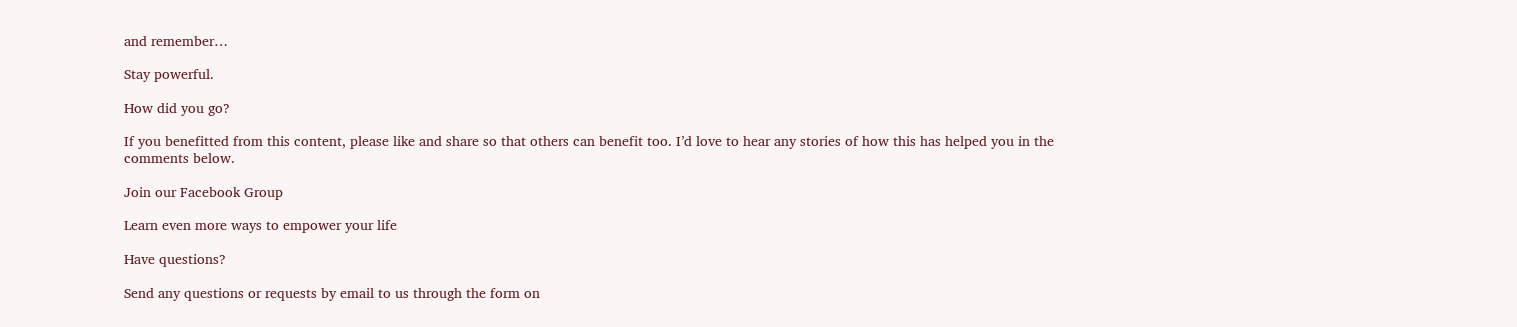and remember…

Stay powerful.

How did you go?

If you benefitted from this content, please like and share so that others can benefit too. I’d love to hear any stories of how this has helped you in the comments below.

Join our Facebook Group

Learn even more ways to empower your life

Have questions?

Send any questions or requests by email to us through the form on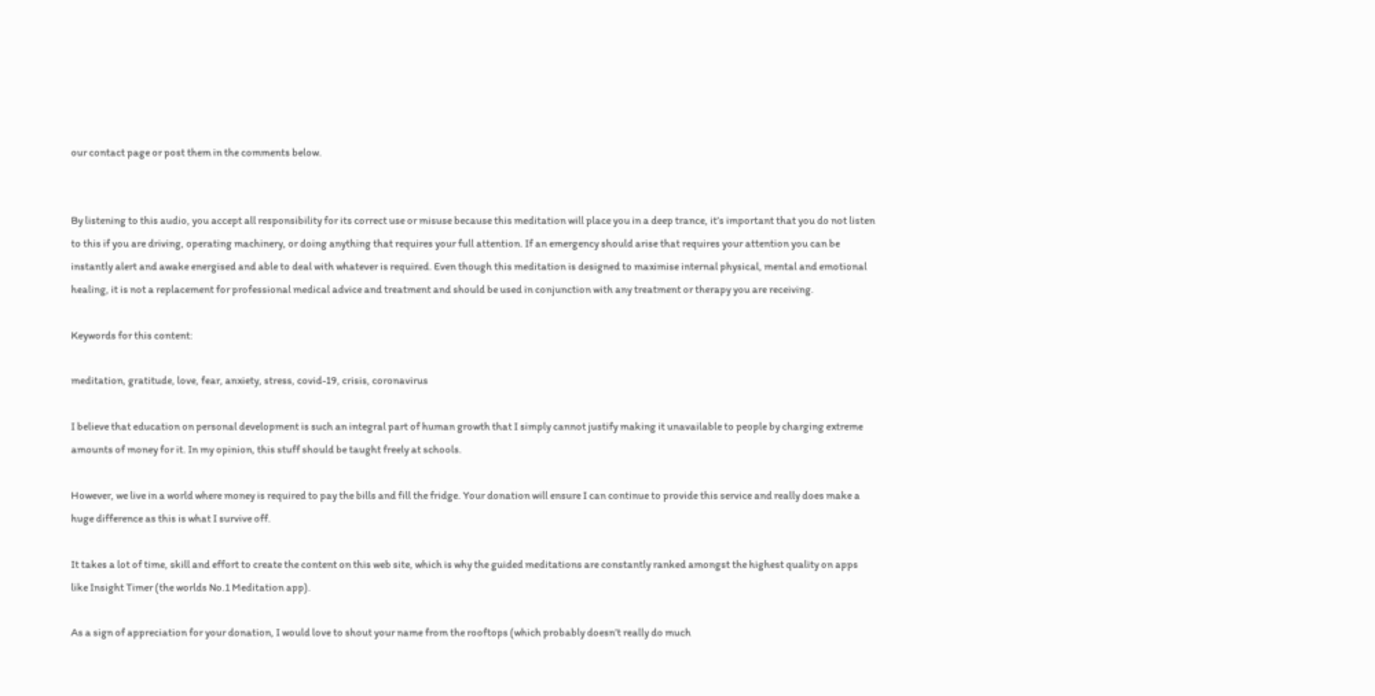our contact page or post them in the comments below.


By listening to this audio, you accept all responsibility for its correct use or misuse because this meditation will place you in a deep trance, it’s important that you do not listen to this if you are driving, operating machinery, or doing anything that requires your full attention. If an emergency should arise that requires your attention you can be instantly alert and awake energised and able to deal with whatever is required. Even though this meditation is designed to maximise internal physical, mental and emotional healing, it is not a replacement for professional medical advice and treatment and should be used in conjunction with any treatment or therapy you are receiving.

Keywords for this content:

meditation, gratitude, love, fear, anxiety, stress, covid-19, crisis, coronavirus

I believe that education on personal development is such an integral part of human growth that I simply cannot justify making it unavailable to people by charging extreme amounts of money for it. In my opinion, this stuff should be taught freely at schools.

However, we live in a world where money is required to pay the bills and fill the fridge. Your donation will ensure I can continue to provide this service and really does make a huge difference as this is what I survive off.

It takes a lot of time, skill and effort to create the content on this web site, which is why the guided meditations are constantly ranked amongst the highest quality on apps like Insight Timer (the worlds No.1 Meditation app).

As a sign of appreciation for your donation, I would love to shout your name from the rooftops (which probably doesn’t really do much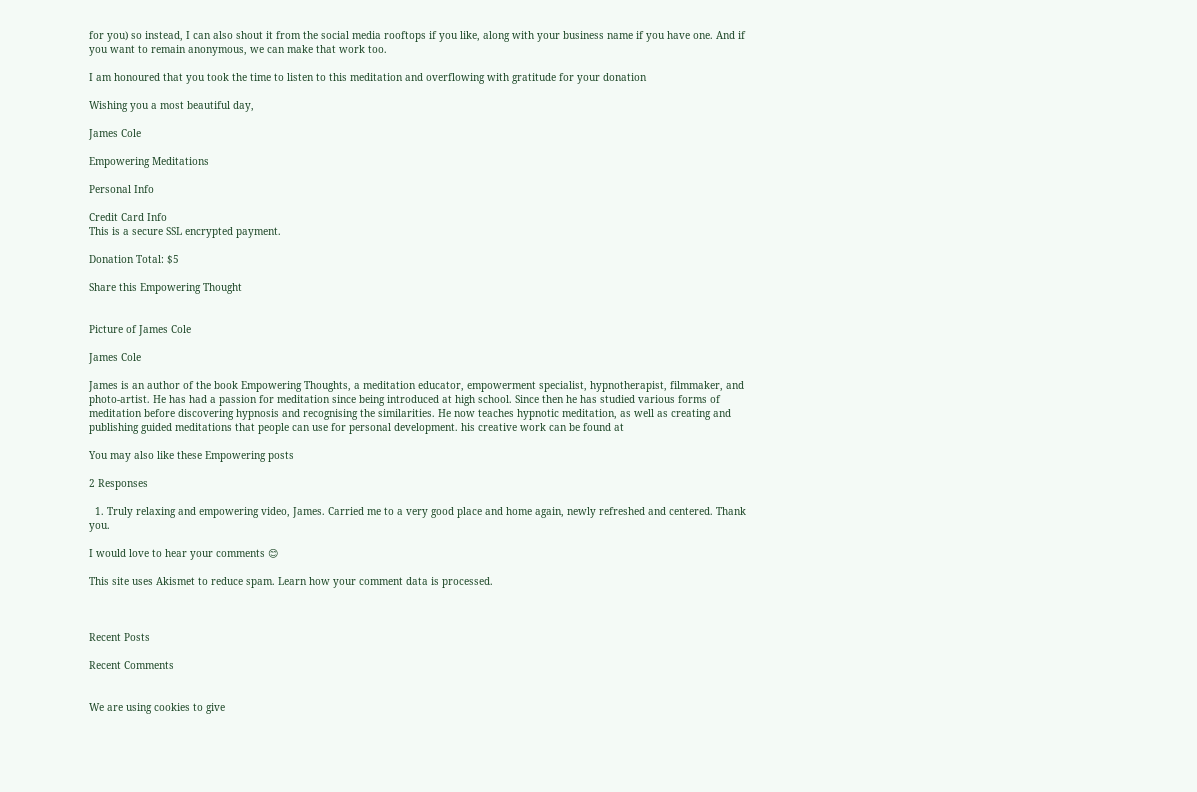for you) so instead, I can also shout it from the social media rooftops if you like, along with your business name if you have one. And if you want to remain anonymous, we can make that work too.

I am honoured that you took the time to listen to this meditation and overflowing with gratitude for your donation

Wishing you a most beautiful day,

James Cole

Empowering Meditations

Personal Info

Credit Card Info
This is a secure SSL encrypted payment.

Donation Total: $5

Share this Empowering Thought


Picture of James Cole

James Cole

James is an author of the book Empowering Thoughts, a meditation educator, empowerment specialist, hypnotherapist, filmmaker, and photo-artist. He has had a passion for meditation since being introduced at high school. Since then he has studied various forms of meditation before discovering hypnosis and recognising the similarities. He now teaches hypnotic meditation, as well as creating and publishing guided meditations that people can use for personal development. his creative work can be found at

You may also like these Empowering posts

2 Responses

  1. Truly relaxing and empowering video, James. Carried me to a very good place and home again, newly refreshed and centered. Thank you.

I would love to hear your comments 😊

This site uses Akismet to reduce spam. Learn how your comment data is processed.



Recent Posts

Recent Comments


We are using cookies to give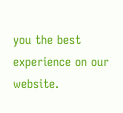you the best experience on our website.